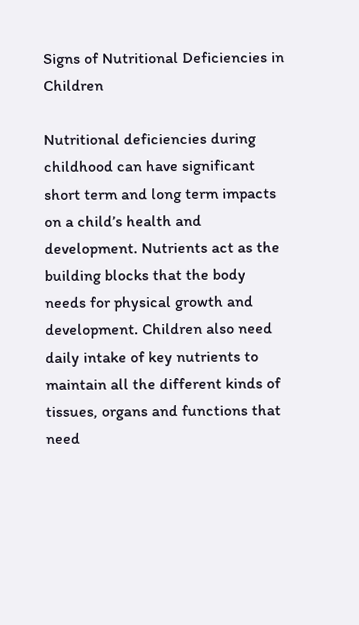Signs of Nutritional Deficiencies in Children

Nutritional deficiencies during childhood can have significant short term and long term impacts on a child’s health and development. Nutrients act as the building blocks that the body needs for physical growth and development. Children also need daily intake of key nutrients to maintain all the different kinds of tissues, organs and functions that need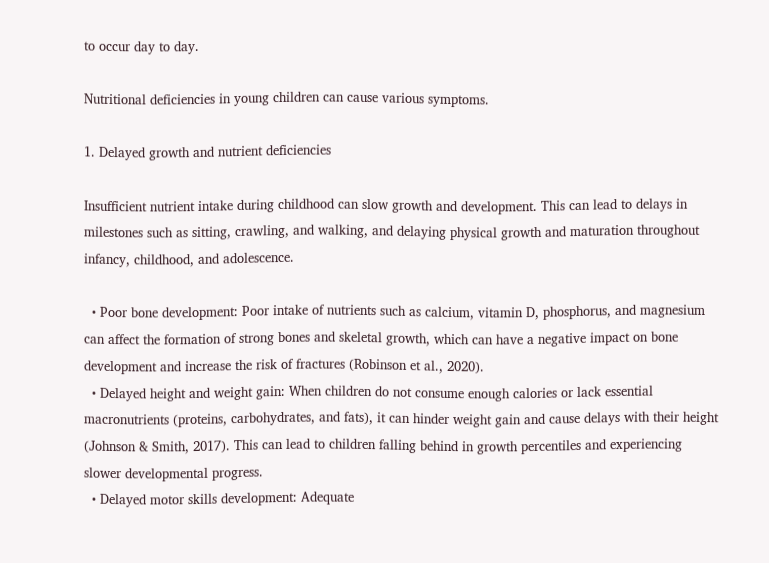to occur day to day.

Nutritional deficiencies in young children can cause various symptoms.

1. Delayed growth and nutrient deficiencies

Insufficient nutrient intake during childhood can slow growth and development. This can lead to delays in milestones such as sitting, crawling, and walking, and delaying physical growth and maturation throughout infancy, childhood, and adolescence.

  • Poor bone development: Poor intake of nutrients such as calcium, vitamin D, phosphorus, and magnesium can affect the formation of strong bones and skeletal growth, which can have a negative impact on bone development and increase the risk of fractures (Robinson et al., 2020).
  • Delayed height and weight gain: When children do not consume enough calories or lack essential macronutrients (proteins, carbohydrates, and fats), it can hinder weight gain and cause delays with their height (Johnson & Smith, 2017). This can lead to children falling behind in growth percentiles and experiencing slower developmental progress.
  • Delayed motor skills development: Adequate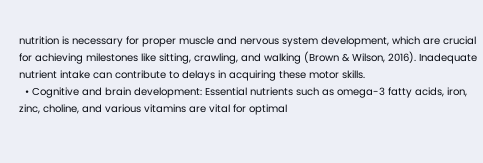nutrition is necessary for proper muscle and nervous system development, which are crucial for achieving milestones like sitting, crawling, and walking (Brown & Wilson, 2016). Inadequate nutrient intake can contribute to delays in acquiring these motor skills.
  • Cognitive and brain development: Essential nutrients such as omega-3 fatty acids, iron, zinc, choline, and various vitamins are vital for optimal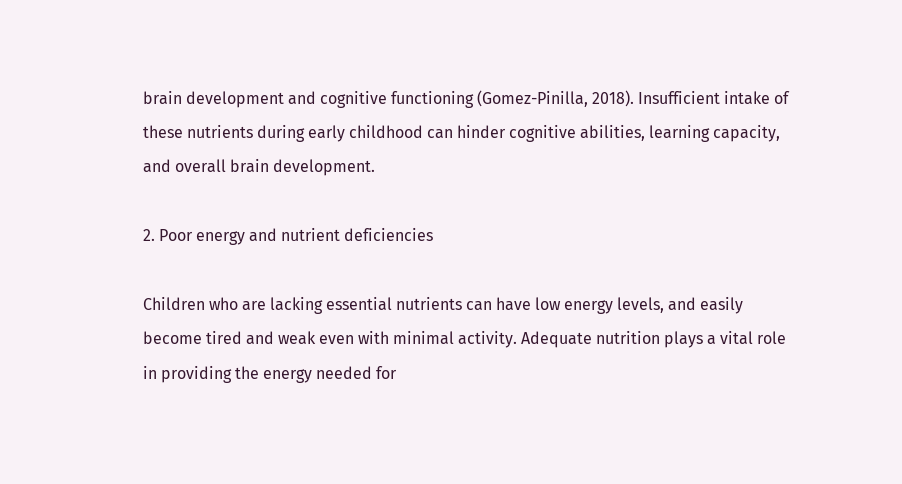brain development and cognitive functioning (Gomez-Pinilla, 2018). Insufficient intake of these nutrients during early childhood can hinder cognitive abilities, learning capacity, and overall brain development.

2. Poor energy and nutrient deficiencies

Children who are lacking essential nutrients can have low energy levels, and easily become tired and weak even with minimal activity. Adequate nutrition plays a vital role in providing the energy needed for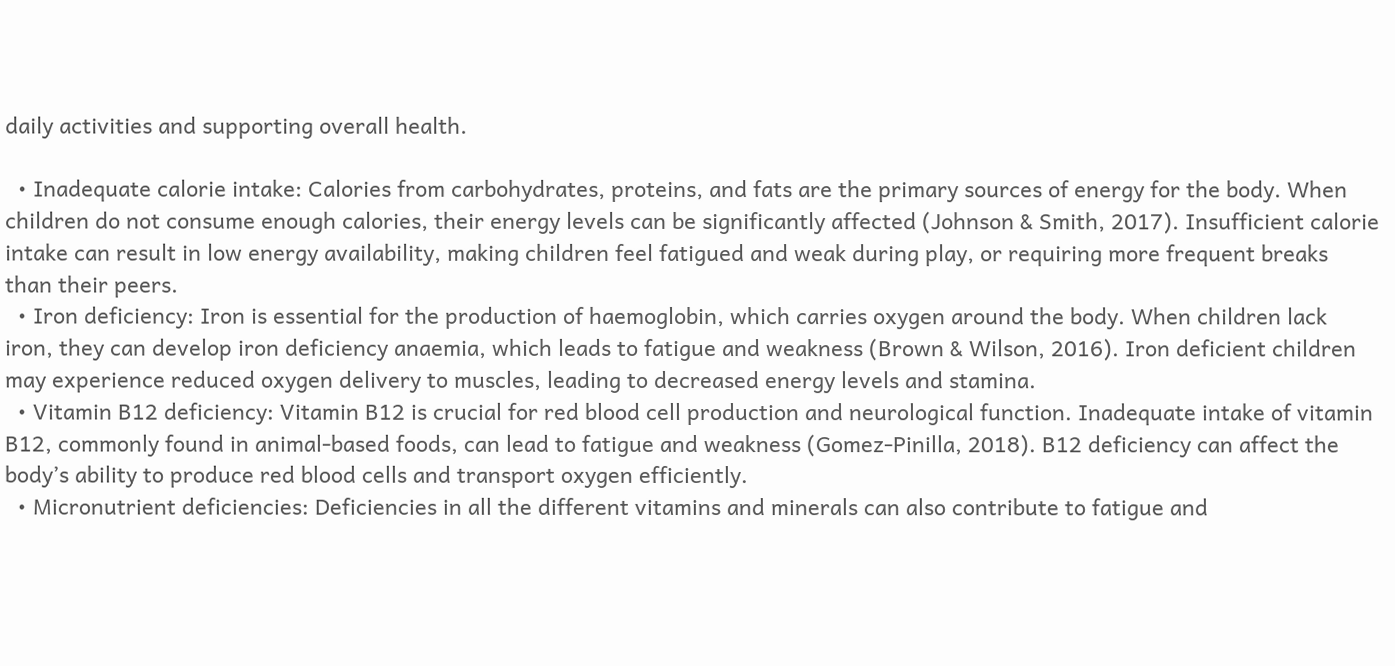daily activities and supporting overall health.

  • Inadequate calorie intake: Calories from carbohydrates, proteins, and fats are the primary sources of energy for the body. When children do not consume enough calories, their energy levels can be significantly affected (Johnson & Smith, 2017). Insufficient calorie intake can result in low energy availability, making children feel fatigued and weak during play, or requiring more frequent breaks than their peers.
  • Iron deficiency: Iron is essential for the production of haemoglobin, which carries oxygen around the body. When children lack iron, they can develop iron deficiency anaemia, which leads to fatigue and weakness (Brown & Wilson, 2016). Iron deficient children may experience reduced oxygen delivery to muscles, leading to decreased energy levels and stamina.
  • Vitamin B12 deficiency: Vitamin B12 is crucial for red blood cell production and neurological function. Inadequate intake of vitamin B12, commonly found in animal-based foods, can lead to fatigue and weakness (Gomez-Pinilla, 2018). B12 deficiency can affect the body’s ability to produce red blood cells and transport oxygen efficiently.
  • Micronutrient deficiencies: Deficiencies in all the different vitamins and minerals can also contribute to fatigue and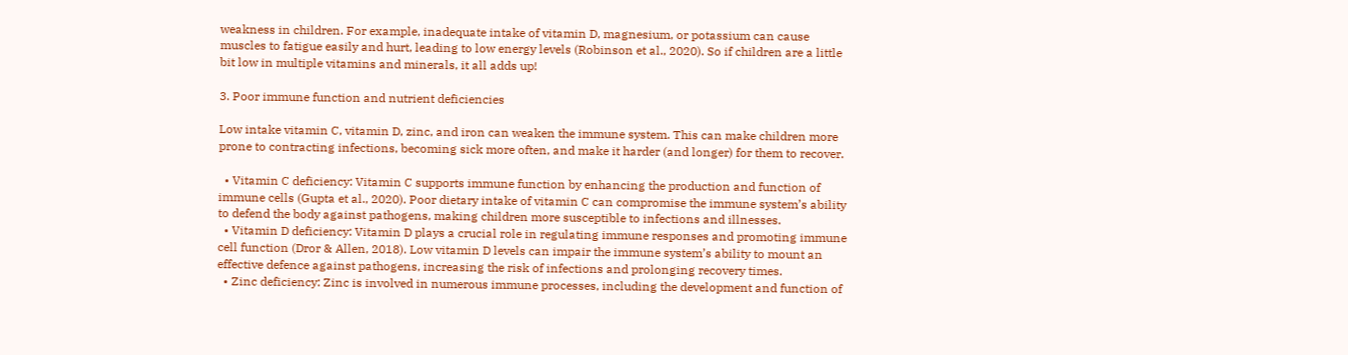weakness in children. For example, inadequate intake of vitamin D, magnesium, or potassium can cause muscles to fatigue easily and hurt, leading to low energy levels (Robinson et al., 2020). So if children are a little bit low in multiple vitamins and minerals, it all adds up!

3. Poor immune function and nutrient deficiencies

Low intake vitamin C, vitamin D, zinc, and iron can weaken the immune system. This can make children more prone to contracting infections, becoming sick more often, and make it harder (and longer) for them to recover.

  • Vitamin C deficiency: Vitamin C supports immune function by enhancing the production and function of immune cells (Gupta et al., 2020). Poor dietary intake of vitamin C can compromise the immune system’s ability to defend the body against pathogens, making children more susceptible to infections and illnesses.
  • Vitamin D deficiency: Vitamin D plays a crucial role in regulating immune responses and promoting immune cell function (Dror & Allen, 2018). Low vitamin D levels can impair the immune system’s ability to mount an effective defence against pathogens, increasing the risk of infections and prolonging recovery times.
  • Zinc deficiency: Zinc is involved in numerous immune processes, including the development and function of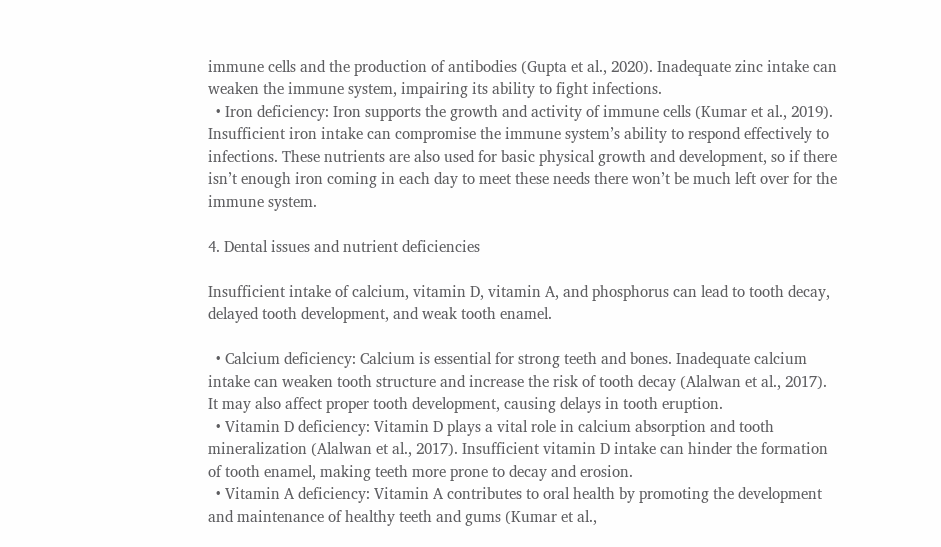immune cells and the production of antibodies (Gupta et al., 2020). Inadequate zinc intake can weaken the immune system, impairing its ability to fight infections.
  • Iron deficiency: Iron supports the growth and activity of immune cells (Kumar et al., 2019). Insufficient iron intake can compromise the immune system’s ability to respond effectively to infections. These nutrients are also used for basic physical growth and development, so if there isn’t enough iron coming in each day to meet these needs there won’t be much left over for the immune system.

4. Dental issues and nutrient deficiencies

Insufficient intake of calcium, vitamin D, vitamin A, and phosphorus can lead to tooth decay, delayed tooth development, and weak tooth enamel.

  • Calcium deficiency: Calcium is essential for strong teeth and bones. Inadequate calcium intake can weaken tooth structure and increase the risk of tooth decay (Alalwan et al., 2017). It may also affect proper tooth development, causing delays in tooth eruption.
  • Vitamin D deficiency: Vitamin D plays a vital role in calcium absorption and tooth mineralization (Alalwan et al., 2017). Insufficient vitamin D intake can hinder the formation of tooth enamel, making teeth more prone to decay and erosion.
  • Vitamin A deficiency: Vitamin A contributes to oral health by promoting the development and maintenance of healthy teeth and gums (Kumar et al.,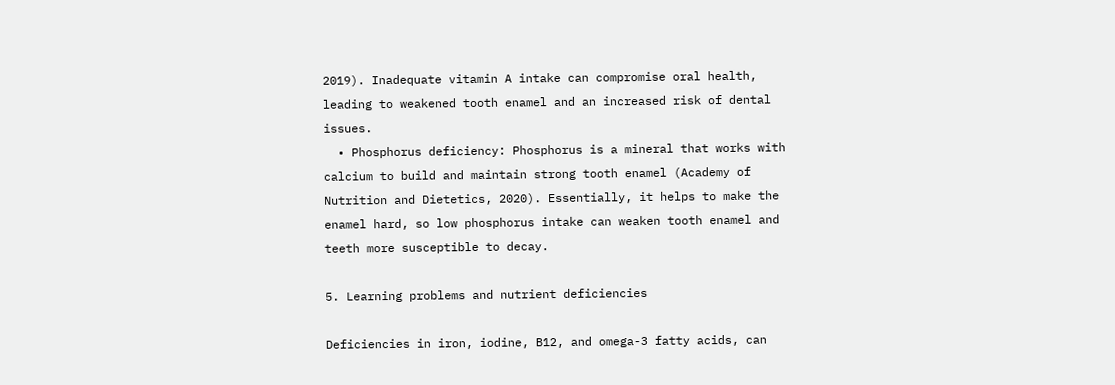2019). Inadequate vitamin A intake can compromise oral health, leading to weakened tooth enamel and an increased risk of dental issues.
  • Phosphorus deficiency: Phosphorus is a mineral that works with calcium to build and maintain strong tooth enamel (Academy of Nutrition and Dietetics, 2020). Essentially, it helps to make the enamel hard, so low phosphorus intake can weaken tooth enamel and teeth more susceptible to decay.

5. Learning problems and nutrient deficiencies

Deficiencies in iron, iodine, B12, and omega-3 fatty acids, can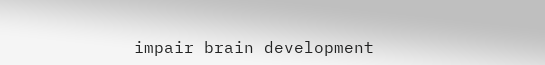impair brain development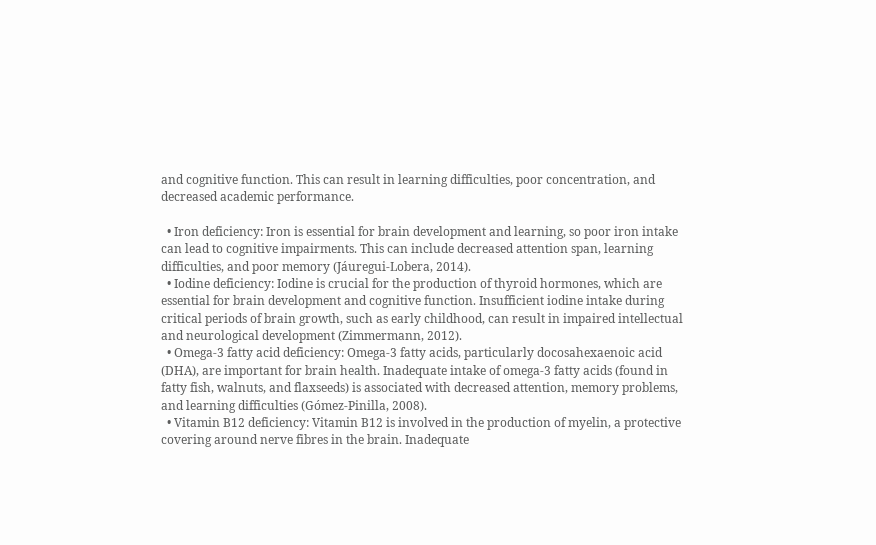and cognitive function. This can result in learning difficulties, poor concentration, and decreased academic performance.

  • Iron deficiency: Iron is essential for brain development and learning, so poor iron intake can lead to cognitive impairments. This can include decreased attention span, learning difficulties, and poor memory (Jáuregui-Lobera, 2014).
  • Iodine deficiency: Iodine is crucial for the production of thyroid hormones, which are essential for brain development and cognitive function. Insufficient iodine intake during critical periods of brain growth, such as early childhood, can result in impaired intellectual and neurological development (Zimmermann, 2012).
  • Omega-3 fatty acid deficiency: Omega-3 fatty acids, particularly docosahexaenoic acid (DHA), are important for brain health. Inadequate intake of omega-3 fatty acids (found in fatty fish, walnuts, and flaxseeds) is associated with decreased attention, memory problems, and learning difficulties (Gómez-Pinilla, 2008).
  • Vitamin B12 deficiency: Vitamin B12 is involved in the production of myelin, a protective covering around nerve fibres in the brain. Inadequate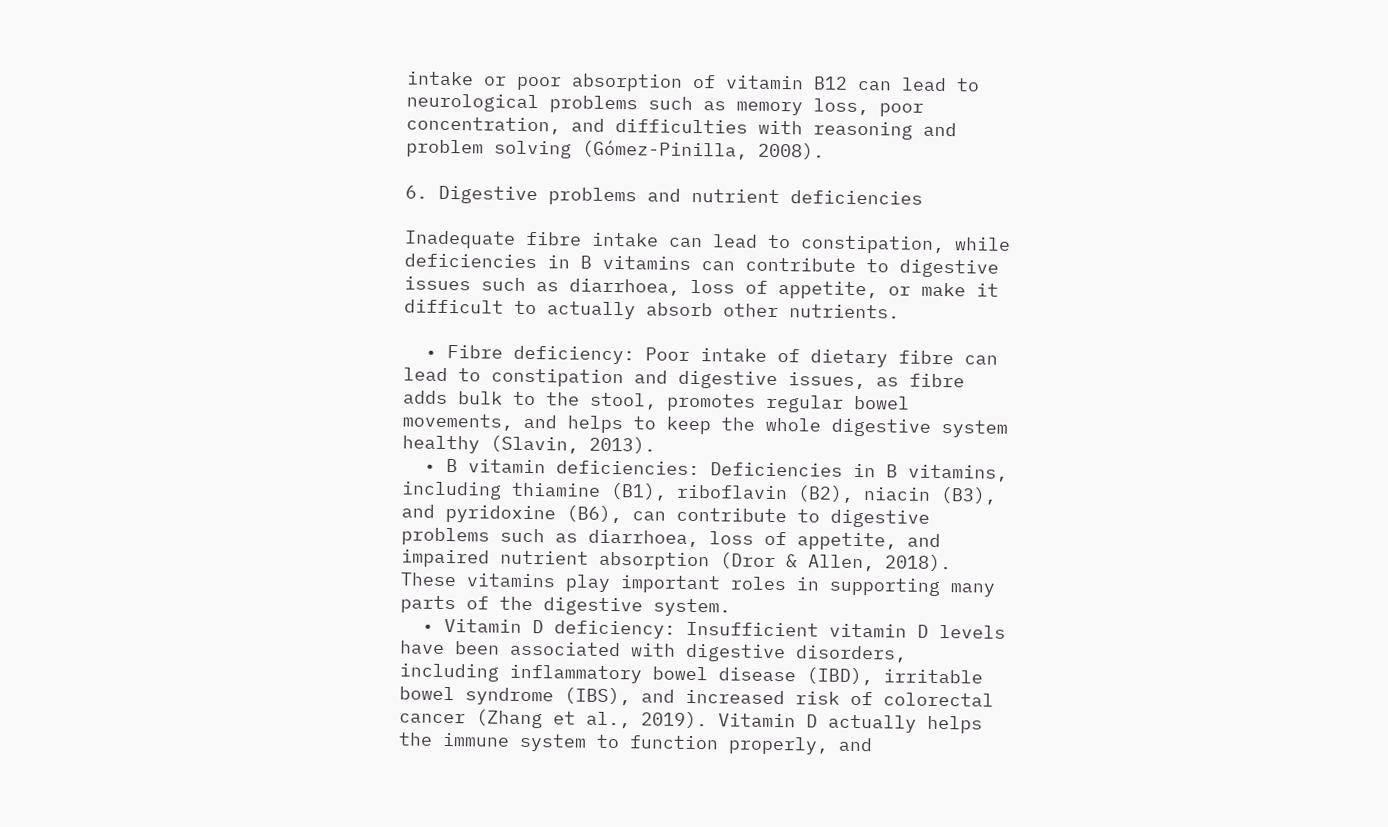intake or poor absorption of vitamin B12 can lead to neurological problems such as memory loss, poor concentration, and difficulties with reasoning and problem solving (Gómez-Pinilla, 2008).

6. Digestive problems and nutrient deficiencies

Inadequate fibre intake can lead to constipation, while deficiencies in B vitamins can contribute to digestive issues such as diarrhoea, loss of appetite, or make it difficult to actually absorb other nutrients.

  • Fibre deficiency: Poor intake of dietary fibre can lead to constipation and digestive issues, as fibre adds bulk to the stool, promotes regular bowel movements, and helps to keep the whole digestive system healthy (Slavin, 2013).
  • B vitamin deficiencies: Deficiencies in B vitamins, including thiamine (B1), riboflavin (B2), niacin (B3), and pyridoxine (B6), can contribute to digestive problems such as diarrhoea, loss of appetite, and impaired nutrient absorption (Dror & Allen, 2018). These vitamins play important roles in supporting many parts of the digestive system.
  • Vitamin D deficiency: Insufficient vitamin D levels have been associated with digestive disorders, including inflammatory bowel disease (IBD), irritable bowel syndrome (IBS), and increased risk of colorectal cancer (Zhang et al., 2019). Vitamin D actually helps the immune system to function properly, and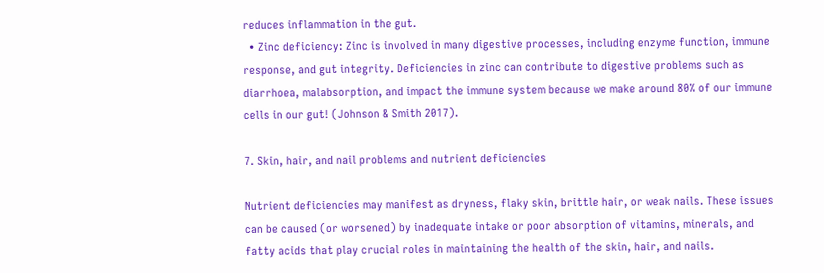reduces inflammation in the gut.
  • Zinc deficiency: Zinc is involved in many digestive processes, including enzyme function, immune response, and gut integrity. Deficiencies in zinc can contribute to digestive problems such as diarrhoea, malabsorption, and impact the immune system because we make around 80% of our immune cells in our gut! (Johnson & Smith 2017).

7. Skin, hair, and nail problems and nutrient deficiencies

Nutrient deficiencies may manifest as dryness, flaky skin, brittle hair, or weak nails. These issues can be caused (or worsened) by inadequate intake or poor absorption of vitamins, minerals, and fatty acids that play crucial roles in maintaining the health of the skin, hair, and nails.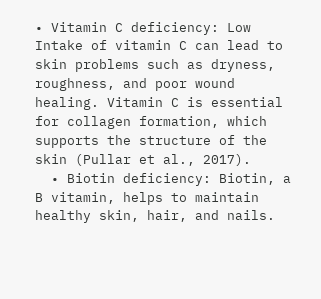• Vitamin C deficiency: Low Intake of vitamin C can lead to skin problems such as dryness, roughness, and poor wound healing. Vitamin C is essential for collagen formation, which supports the structure of the skin (Pullar et al., 2017).
  • Biotin deficiency: Biotin, a B vitamin, helps to maintain healthy skin, hair, and nails.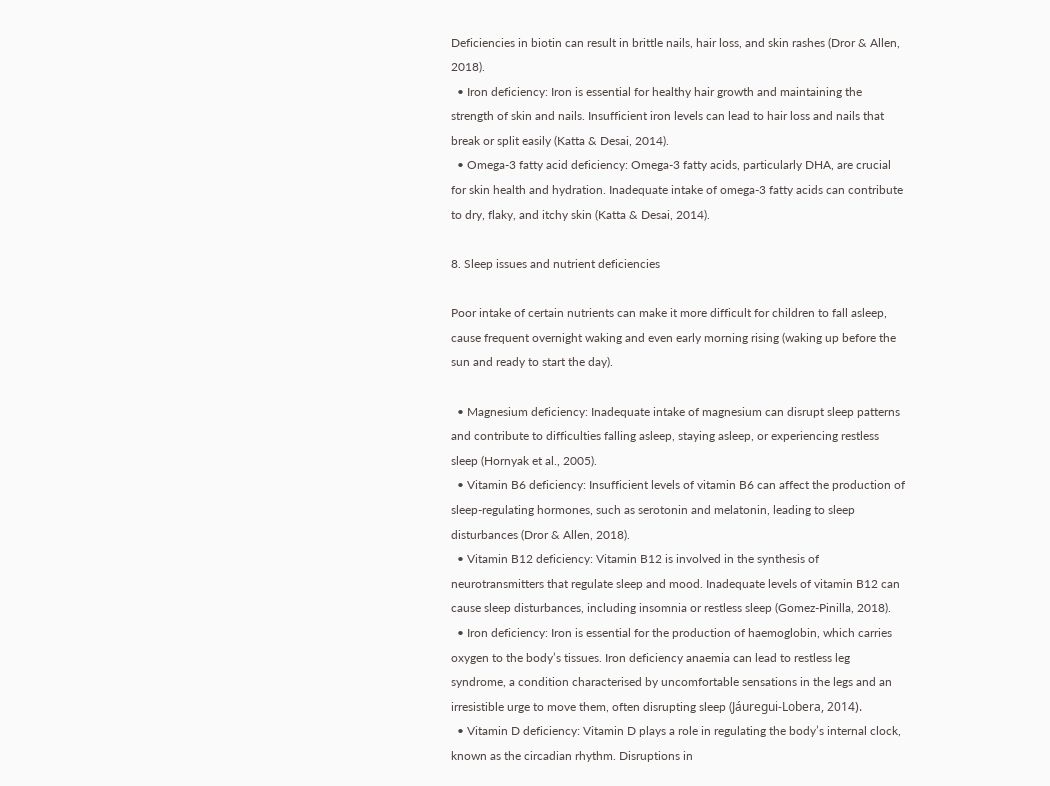Deficiencies in biotin can result in brittle nails, hair loss, and skin rashes (Dror & Allen, 2018).
  • Iron deficiency: Iron is essential for healthy hair growth and maintaining the strength of skin and nails. Insufficient iron levels can lead to hair loss and nails that break or split easily (Katta & Desai, 2014).
  • Omega-3 fatty acid deficiency: Omega-3 fatty acids, particularly DHA, are crucial for skin health and hydration. Inadequate intake of omega-3 fatty acids can contribute to dry, flaky, and itchy skin (Katta & Desai, 2014).

8. Sleep issues and nutrient deficiencies

Poor intake of certain nutrients can make it more difficult for children to fall asleep, cause frequent overnight waking and even early morning rising (waking up before the sun and ready to start the day).

  • Magnesium deficiency: Inadequate intake of magnesium can disrupt sleep patterns and contribute to difficulties falling asleep, staying asleep, or experiencing restless sleep (Hornyak et al., 2005).
  • Vitamin B6 deficiency: Insufficient levels of vitamin B6 can affect the production of sleep-regulating hormones, such as serotonin and melatonin, leading to sleep disturbances (Dror & Allen, 2018).
  • Vitamin B12 deficiency: Vitamin B12 is involved in the synthesis of neurotransmitters that regulate sleep and mood. Inadequate levels of vitamin B12 can cause sleep disturbances, including insomnia or restless sleep (Gomez-Pinilla, 2018).
  • Iron deficiency: Iron is essential for the production of haemoglobin, which carries oxygen to the body’s tissues. Iron deficiency anaemia can lead to restless leg syndrome, a condition characterised by uncomfortable sensations in the legs and an irresistible urge to move them, often disrupting sleep (Jáuregui-Lobera, 2014).
  • Vitamin D deficiency: Vitamin D plays a role in regulating the body’s internal clock, known as the circadian rhythm. Disruptions in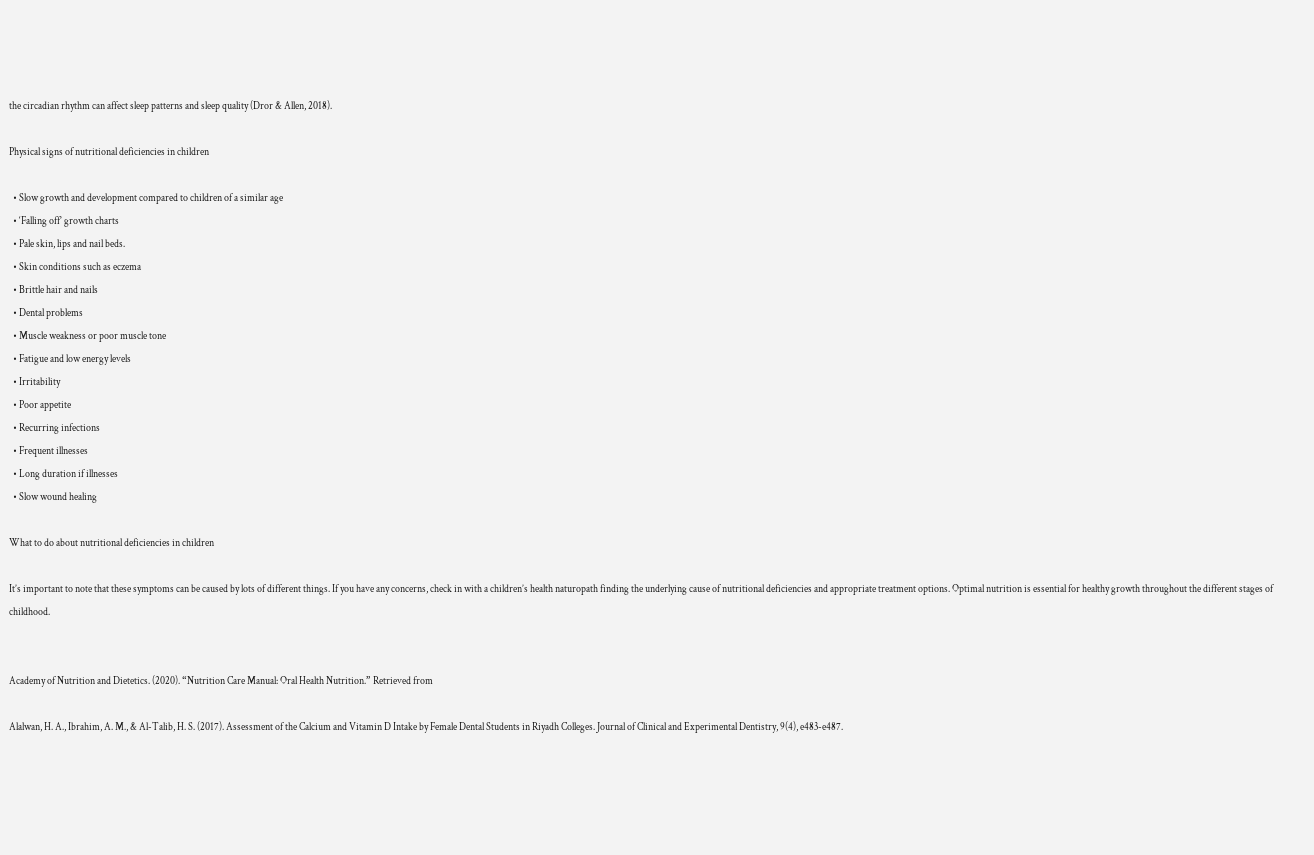the circadian rhythm can affect sleep patterns and sleep quality (Dror & Allen, 2018).

Physical signs of nutritional deficiencies in children

  • Slow growth and development compared to children of a similar age
  • ‘Falling off’ growth charts
  • Pale skin, lips and nail beds.
  • Skin conditions such as eczema
  • Brittle hair and nails
  • Dental problems
  • Muscle weakness or poor muscle tone
  • Fatigue and low energy levels
  • Irritability
  • Poor appetite
  • Recurring infections
  • Frequent illnesses
  • Long duration if illnesses
  • Slow wound healing

What to do about nutritional deficiencies in children

It’s important to note that these symptoms can be caused by lots of different things. If you have any concerns, check in with a children’s health naturopath finding the underlying cause of nutritional deficiencies and appropriate treatment options. Optimal nutrition is essential for healthy growth throughout the different stages of childhood.


Academy of Nutrition and Dietetics. (2020). “Nutrition Care Manual: Oral Health Nutrition.” Retrieved from

Alalwan, H. A., Ibrahim, A. M., & Al-Talib, H. S. (2017). Assessment of the Calcium and Vitamin D Intake by Female Dental Students in Riyadh Colleges. Journal of Clinical and Experimental Dentistry, 9(4), e483-e487.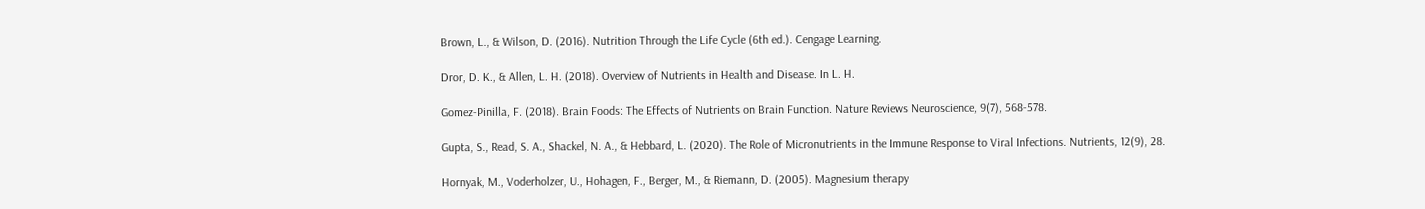Brown, L., & Wilson, D. (2016). Nutrition Through the Life Cycle (6th ed.). Cengage Learning.

Dror, D. K., & Allen, L. H. (2018). Overview of Nutrients in Health and Disease. In L. H.

Gomez-Pinilla, F. (2018). Brain Foods: The Effects of Nutrients on Brain Function. Nature Reviews Neuroscience, 9(7), 568-578.

Gupta, S., Read, S. A., Shackel, N. A., & Hebbard, L. (2020). The Role of Micronutrients in the Immune Response to Viral Infections. Nutrients, 12(9), 28.

Hornyak, M., Voderholzer, U., Hohagen, F., Berger, M., & Riemann, D. (2005). Magnesium therapy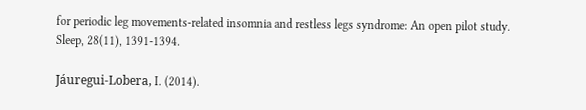for periodic leg movements-related insomnia and restless legs syndrome: An open pilot study. Sleep, 28(11), 1391-1394.

Jáuregui-Lobera, I. (2014).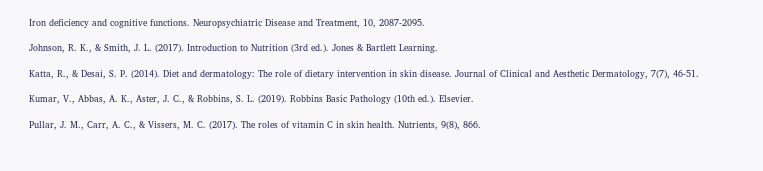Iron deficiency and cognitive functions. Neuropsychiatric Disease and Treatment, 10, 2087-2095.

Johnson, R. K., & Smith, J. L. (2017). Introduction to Nutrition (3rd ed.). Jones & Bartlett Learning.

Katta, R., & Desai, S. P. (2014). Diet and dermatology: The role of dietary intervention in skin disease. Journal of Clinical and Aesthetic Dermatology, 7(7), 46-51.

Kumar, V., Abbas, A. K., Aster, J. C., & Robbins, S. L. (2019). Robbins Basic Pathology (10th ed.). Elsevier.

Pullar, J. M., Carr, A. C., & Vissers, M. C. (2017). The roles of vitamin C in skin health. Nutrients, 9(8), 866.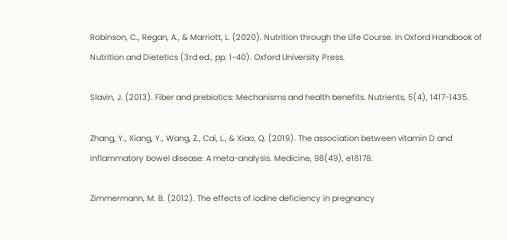Robinson, C., Regan, A., & Marriott, L. (2020). Nutrition through the Life Course. In Oxford Handbook of Nutrition and Dietetics (3rd ed., pp. 1-40). Oxford University Press.

Slavin, J. (2013). Fiber and prebiotics: Mechanisms and health benefits. Nutrients, 5(4), 1417-1435.

Zhang, Y., Xiang, Y., Wang, Z., Cai, L., & Xiao, Q. (2019). The association between vitamin D and inflammatory bowel disease: A meta-analysis. Medicine, 98(49), e18178.

Zimmermann, M. B. (2012). The effects of iodine deficiency in pregnancy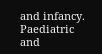and infancy. Paediatric and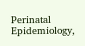Perinatal Epidemiology,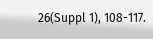26(Suppl 1), 108-117.